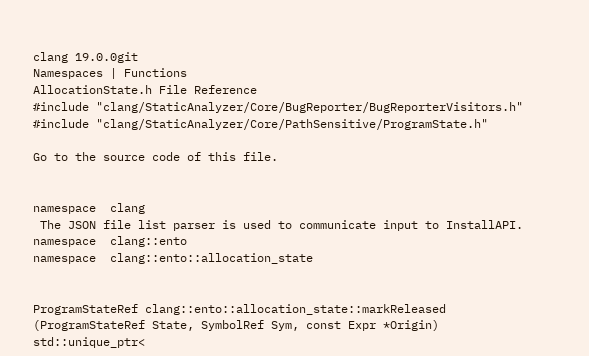clang 19.0.0git
Namespaces | Functions
AllocationState.h File Reference
#include "clang/StaticAnalyzer/Core/BugReporter/BugReporterVisitors.h"
#include "clang/StaticAnalyzer/Core/PathSensitive/ProgramState.h"

Go to the source code of this file.


namespace  clang
 The JSON file list parser is used to communicate input to InstallAPI.
namespace  clang::ento
namespace  clang::ento::allocation_state


ProgramStateRef clang::ento::allocation_state::markReleased (ProgramStateRef State, SymbolRef Sym, const Expr *Origin)
std::unique_ptr<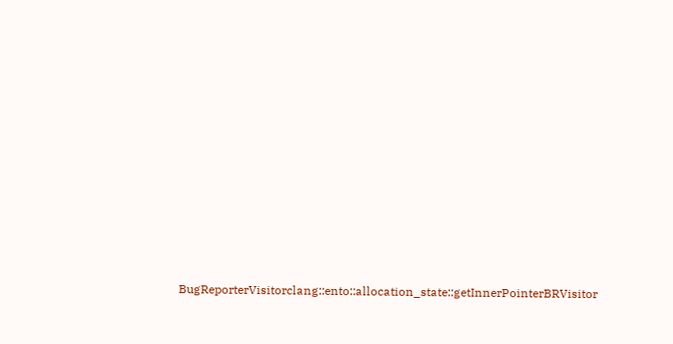BugReporterVisitorclang::ento::allocation_state::getInnerPointerBRVisitor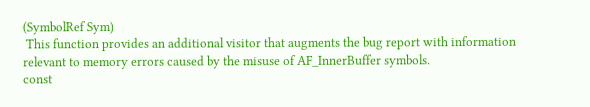(SymbolRef Sym)
 This function provides an additional visitor that augments the bug report with information relevant to memory errors caused by the misuse of AF_InnerBuffer symbols.
const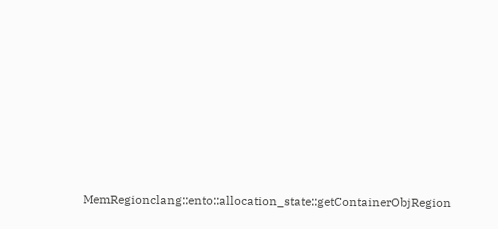MemRegionclang::ento::allocation_state::getContainerObjRegion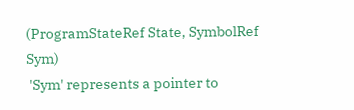(ProgramStateRef State, SymbolRef Sym)
 'Sym' represents a pointer to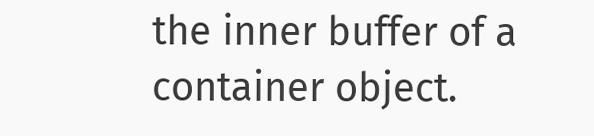the inner buffer of a container object.